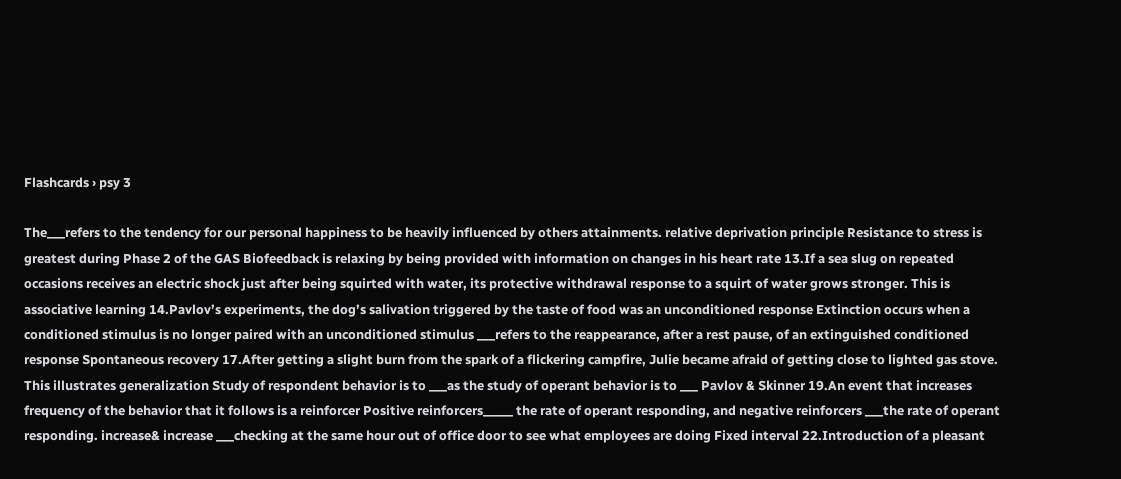Flashcards › psy 3

The___refers to the tendency for our personal happiness to be heavily influenced by others attainments. relative deprivation principle Resistance to stress is greatest during Phase 2 of the GAS Biofeedback is relaxing by being provided with information on changes in his heart rate 13.If a sea slug on repeated occasions receives an electric shock just after being squirted with water, its protective withdrawal response to a squirt of water grows stronger. This is associative learning 14.Pavlov’s experiments, the dog’s salivation triggered by the taste of food was an unconditioned response Extinction occurs when a conditioned stimulus is no longer paired with an unconditioned stimulus ___refers to the reappearance, after a rest pause, of an extinguished conditioned response Spontaneous recovery 17.After getting a slight burn from the spark of a flickering campfire, Julie became afraid of getting close to lighted gas stove. This illustrates generalization Study of respondent behavior is to ___as the study of operant behavior is to ___ Pavlov & Skinner 19.An event that increases frequency of the behavior that it follows is a reinforcer Positive reinforcers_____ the rate of operant responding, and negative reinforcers ___the rate of operant responding. increase& increase ___checking at the same hour out of office door to see what employees are doing Fixed interval 22.Introduction of a pleasant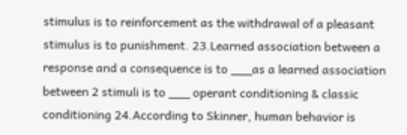stimulus is to reinforcement as the withdrawal of a pleasant stimulus is to punishment. 23.Learned association between a response and a consequence is to ___as a learned association between 2 stimuli is to ___ operant conditioning & classic conditioning 24.According to Skinner, human behavior is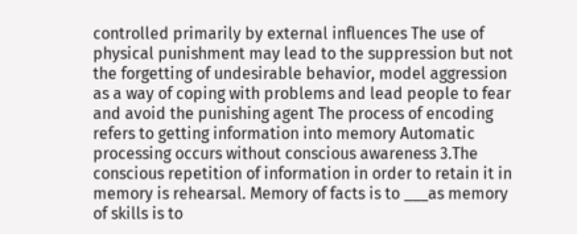controlled primarily by external influences The use of physical punishment may lead to the suppression but not the forgetting of undesirable behavior, model aggression as a way of coping with problems and lead people to fear and avoid the punishing agent The process of encoding refers to getting information into memory Automatic processing occurs without conscious awareness 3.The conscious repetition of information in order to retain it in memory is rehearsal. Memory of facts is to ___as memory of skills is to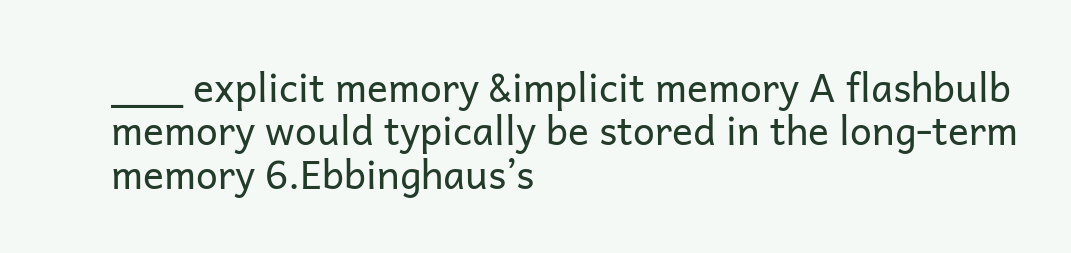___ explicit memory &implicit memory A flashbulb memory would typically be stored in the long-term memory 6.Ebbinghaus’s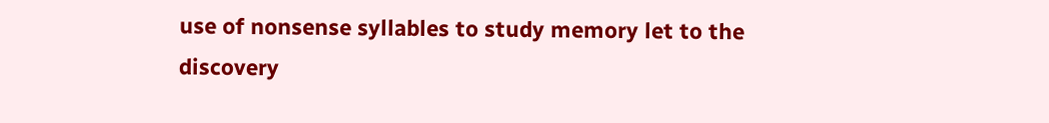use of nonsense syllables to study memory let to the discovery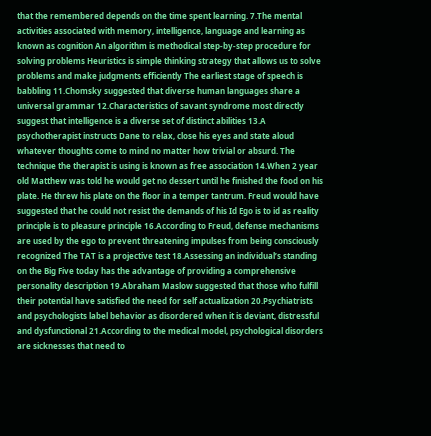that the remembered depends on the time spent learning. 7.The mental activities associated with memory, intelligence, language and learning as known as cognition An algorithm is methodical step-by-step procedure for solving problems Heuristics is simple thinking strategy that allows us to solve problems and make judgments efficiently The earliest stage of speech is babbling 11.Chomsky suggested that diverse human languages share a universal grammar 12.Characteristics of savant syndrome most directly suggest that intelligence is a diverse set of distinct abilities 13.A psychotherapist instructs Dane to relax, close his eyes and state aloud whatever thoughts come to mind no matter how trivial or absurd. The technique the therapist is using is known as free association 14.When 2 year old Matthew was told he would get no dessert until he finished the food on his plate. He threw his plate on the floor in a temper tantrum. Freud would have suggested that he could not resist the demands of his Id Ego is to id as reality principle is to pleasure principle 16.According to Freud, defense mechanisms are used by the ego to prevent threatening impulses from being consciously recognized The TAT is a projective test 18.Assessing an individual’s standing on the Big Five today has the advantage of providing a comprehensive personality description 19.Abraham Maslow suggested that those who fulfill their potential have satisfied the need for self actualization 20.Psychiatrists and psychologists label behavior as disordered when it is deviant, distressful and dysfunctional 21.According to the medical model, psychological disorders are sicknesses that need to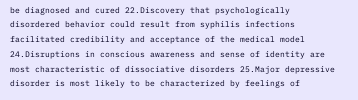be diagnosed and cured 22.Discovery that psychologically disordered behavior could result from syphilis infections facilitated credibility and acceptance of the medical model 24.Disruptions in conscious awareness and sense of identity are most characteristic of dissociative disorders 25.Major depressive disorder is most likely to be characterized by feelings of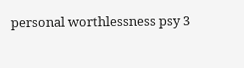personal worthlessness psy 3